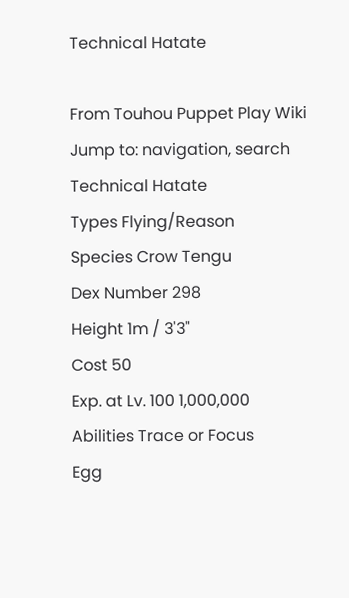Technical Hatate

From Touhou Puppet Play Wiki
Jump to: navigation, search
Technical Hatate
Types Flying/Reason
Species Crow Tengu
Dex Number 298
Height 1m / 3'3"
Cost 50
Exp. at Lv. 100 1,000,000
Abilities Trace or Focus
Egg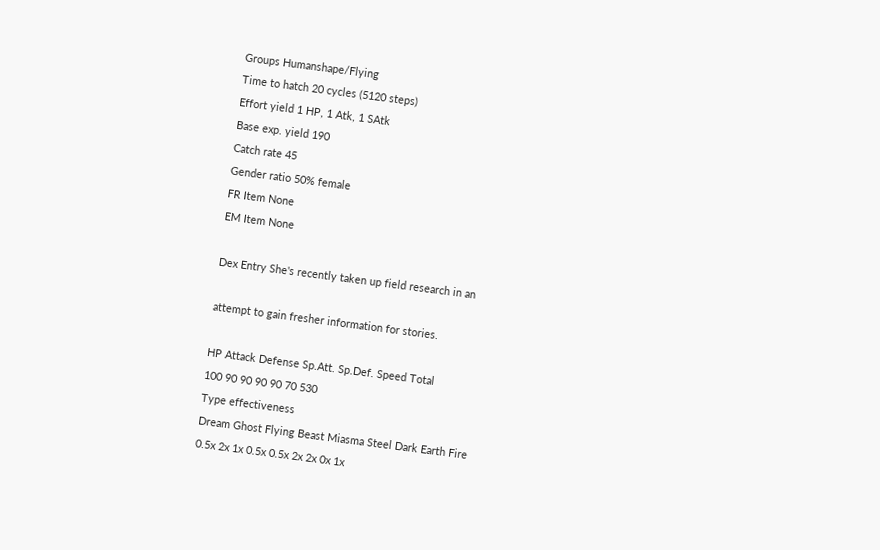Groups Humanshape/Flying
Time to hatch 20 cycles (5120 steps)
Effort yield 1 HP, 1 Atk, 1 SAtk
Base exp. yield 190
Catch rate 45
Gender ratio 50% female
FR Item None
EM Item None

Dex Entry She's recently taken up field research in an

attempt to gain fresher information for stories.

HP Attack Defense Sp.Att. Sp.Def. Speed Total
100 90 90 90 90 70 530
Type effectiveness
Dream Ghost Flying Beast Miasma Steel Dark Earth Fire
0.5x 2x 1x 0.5x 0.5x 2x 2x 0x 1x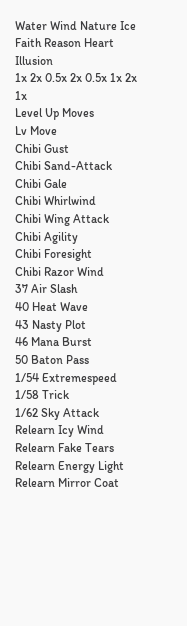Water Wind Nature Ice Faith Reason Heart Illusion
1x 2x 0.5x 2x 0.5x 1x 2x 1x
Level Up Moves
Lv Move
Chibi Gust
Chibi Sand-Attack
Chibi Gale
Chibi Whirlwind
Chibi Wing Attack
Chibi Agility
Chibi Foresight
Chibi Razor Wind
37 Air Slash
40 Heat Wave
43 Nasty Plot
46 Mana Burst
50 Baton Pass
1/54 Extremespeed
1/58 Trick
1/62 Sky Attack
Relearn Icy Wind
Relearn Fake Tears
Relearn Energy Light
Relearn Mirror Coat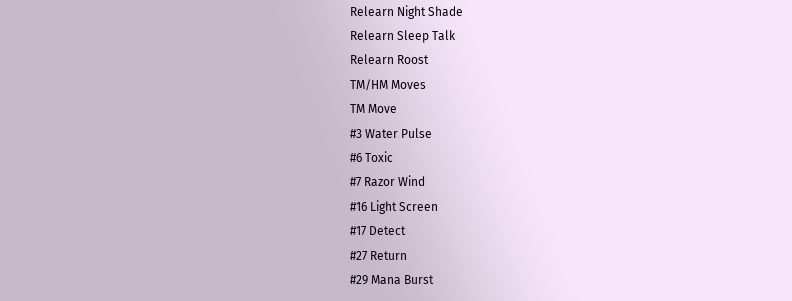Relearn Night Shade
Relearn Sleep Talk
Relearn Roost
TM/HM Moves
TM Move
#3 Water Pulse
#6 Toxic
#7 Razor Wind
#16 Light Screen
#17 Detect
#27 Return
#29 Mana Burst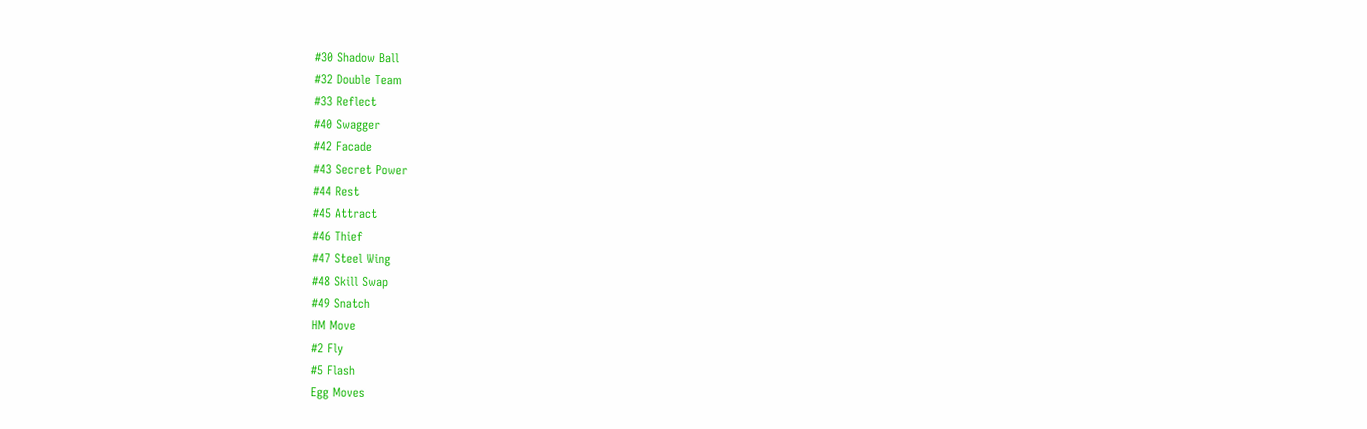#30 Shadow Ball
#32 Double Team
#33 Reflect
#40 Swagger
#42 Facade
#43 Secret Power
#44 Rest
#45 Attract
#46 Thief
#47 Steel Wing
#48 Skill Swap
#49 Snatch
HM Move
#2 Fly
#5 Flash
Egg Moves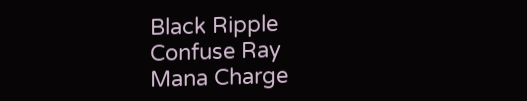Black Ripple
Confuse Ray
Mana Charge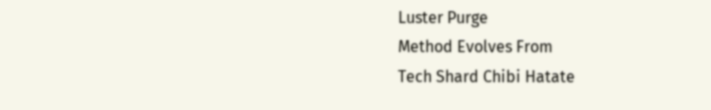Luster Purge
Method Evolves From
Tech Shard Chibi Hatate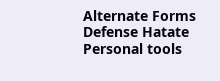Alternate Forms
Defense Hatate
Personal tools